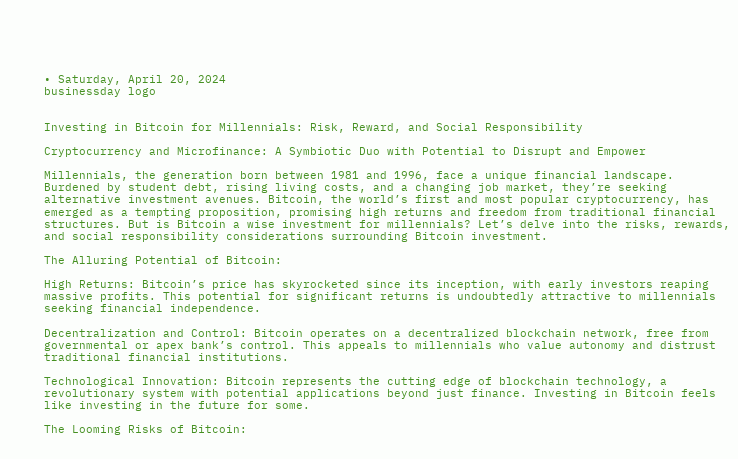• Saturday, April 20, 2024
businessday logo


Investing in Bitcoin for Millennials: Risk, Reward, and Social Responsibility

Cryptocurrency and Microfinance: A Symbiotic Duo with Potential to Disrupt and Empower

Millennials, the generation born between 1981 and 1996, face a unique financial landscape. Burdened by student debt, rising living costs, and a changing job market, they’re seeking alternative investment avenues. Bitcoin, the world’s first and most popular cryptocurrency, has emerged as a tempting proposition, promising high returns and freedom from traditional financial structures. But is Bitcoin a wise investment for millennials? Let’s delve into the risks, rewards, and social responsibility considerations surrounding Bitcoin investment.

The Alluring Potential of Bitcoin:

High Returns: Bitcoin’s price has skyrocketed since its inception, with early investors reaping massive profits. This potential for significant returns is undoubtedly attractive to millennials seeking financial independence.

Decentralization and Control: Bitcoin operates on a decentralized blockchain network, free from governmental or apex bank’s control. This appeals to millennials who value autonomy and distrust traditional financial institutions.

Technological Innovation: Bitcoin represents the cutting edge of blockchain technology, a revolutionary system with potential applications beyond just finance. Investing in Bitcoin feels like investing in the future for some.

The Looming Risks of Bitcoin: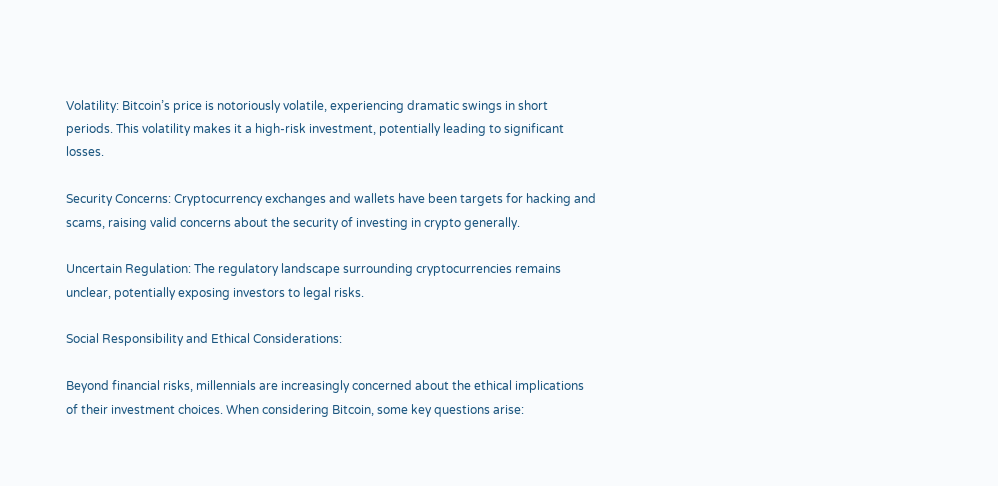Volatility: Bitcoin’s price is notoriously volatile, experiencing dramatic swings in short periods. This volatility makes it a high-risk investment, potentially leading to significant losses.

Security Concerns: Cryptocurrency exchanges and wallets have been targets for hacking and scams, raising valid concerns about the security of investing in crypto generally.

Uncertain Regulation: The regulatory landscape surrounding cryptocurrencies remains unclear, potentially exposing investors to legal risks.

Social Responsibility and Ethical Considerations:

Beyond financial risks, millennials are increasingly concerned about the ethical implications of their investment choices. When considering Bitcoin, some key questions arise: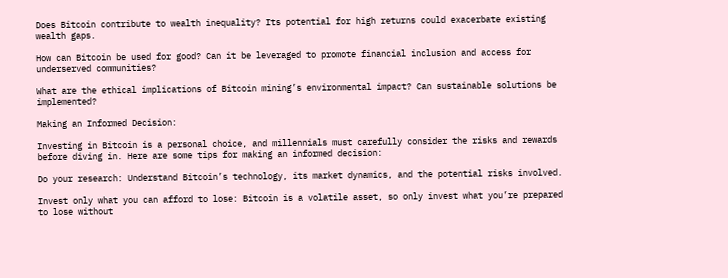Does Bitcoin contribute to wealth inequality? Its potential for high returns could exacerbate existing wealth gaps.

How can Bitcoin be used for good? Can it be leveraged to promote financial inclusion and access for underserved communities?

What are the ethical implications of Bitcoin mining’s environmental impact? Can sustainable solutions be implemented?

Making an Informed Decision:

Investing in Bitcoin is a personal choice, and millennials must carefully consider the risks and rewards before diving in. Here are some tips for making an informed decision:

Do your research: Understand Bitcoin’s technology, its market dynamics, and the potential risks involved.

Invest only what you can afford to lose: Bitcoin is a volatile asset, so only invest what you’re prepared to lose without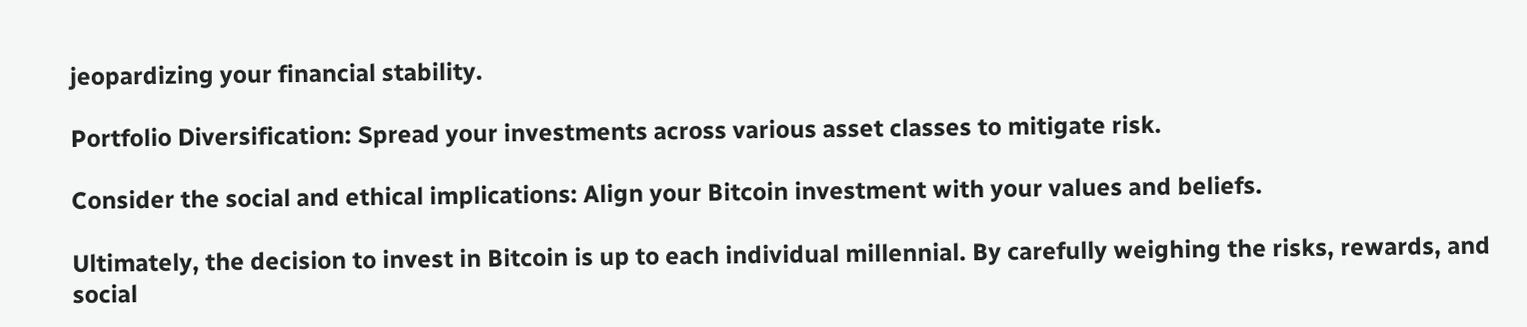jeopardizing your financial stability.

Portfolio Diversification: Spread your investments across various asset classes to mitigate risk.

Consider the social and ethical implications: Align your Bitcoin investment with your values and beliefs.

Ultimately, the decision to invest in Bitcoin is up to each individual millennial. By carefully weighing the risks, rewards, and social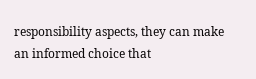responsibility aspects, they can make an informed choice that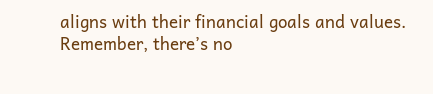aligns with their financial goals and values. Remember, there’s no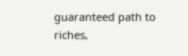guaranteed path to riches,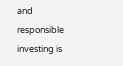and responsible investing is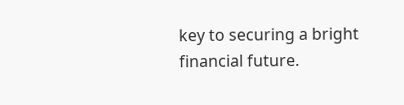key to securing a bright financial future.